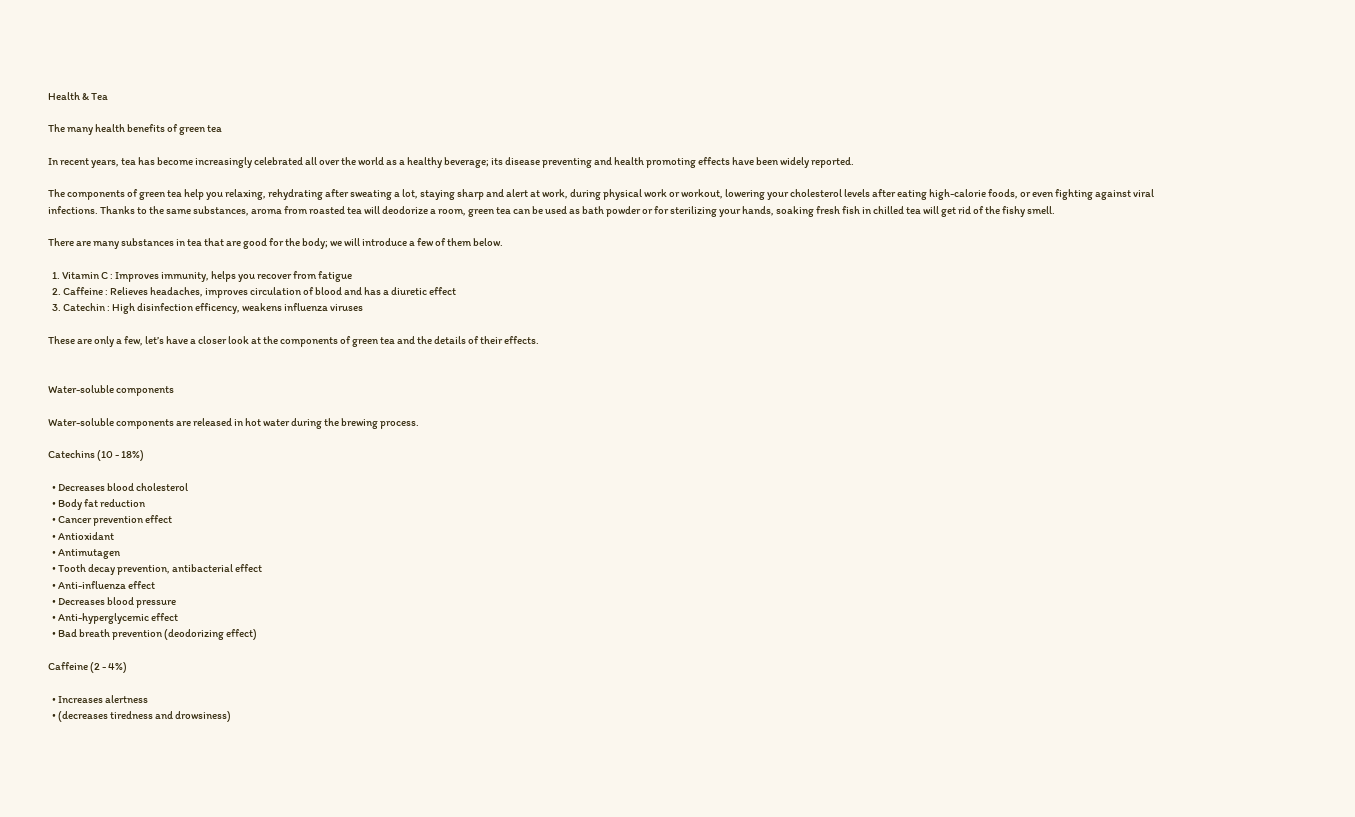Health & Tea

The many health benefits of green tea

In recent years, tea has become increasingly celebrated all over the world as a healthy beverage; its disease preventing and health promoting effects have been widely reported.

The components of green tea help you relaxing, rehydrating after sweating a lot, staying sharp and alert at work, during physical work or workout, lowering your cholesterol levels after eating high-calorie foods, or even fighting against viral infections. Thanks to the same substances, aroma from roasted tea will deodorize a room, green tea can be used as bath powder or for sterilizing your hands, soaking fresh fish in chilled tea will get rid of the fishy smell.

There are many substances in tea that are good for the body; we will introduce a few of them below.

  1. Vitamin C : Improves immunity, helps you recover from fatigue
  2. Caffeine : Relieves headaches, improves circulation of blood and has a diuretic effect
  3. Catechin : High disinfection efficency, weakens influenza viruses

These are only a few, let’s have a closer look at the components of green tea and the details of their effects.


Water-soluble components

Water-soluble components are released in hot water during the brewing process.

Catechins (10 - 18%)

  • Decreases blood cholesterol
  • Body fat reduction
  • Cancer prevention effect
  • Antioxidant
  • Antimutagen
  • Tooth decay prevention, antibacterial effect
  • Anti-influenza effect
  • Decreases blood pressure
  • Anti-hyperglycemic effect
  • Bad breath prevention (deodorizing effect)

Caffeine (2 - 4%)

  • Increases alertness
  • (decreases tiredness and drowsiness)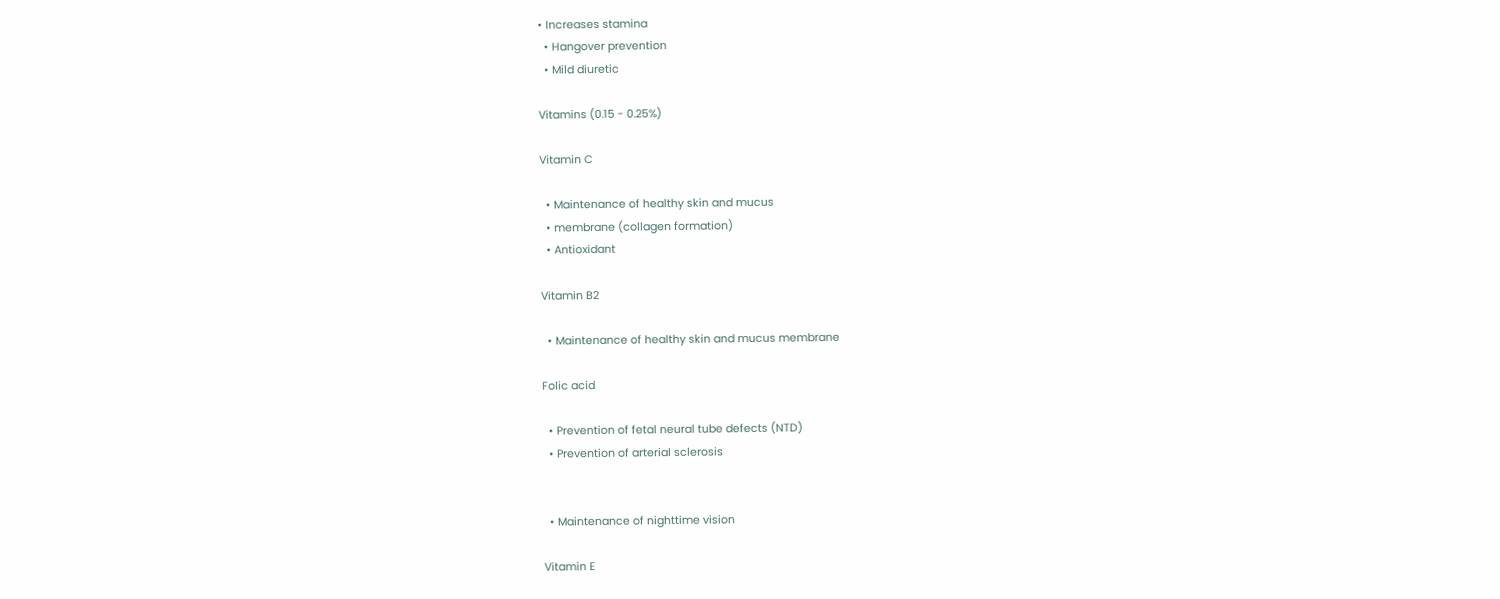• Increases stamina
  • Hangover prevention
  • Mild diuretic

Vitamins (0.15 - 0.25%)

Vitamin C

  • Maintenance of healthy skin and mucus
  • membrane (collagen formation)
  • Antioxidant

Vitamin B2

  • Maintenance of healthy skin and mucus membrane

Folic acid

  • Prevention of fetal neural tube defects (NTD)
  • Prevention of arterial sclerosis


  • Maintenance of nighttime vision

Vitamin E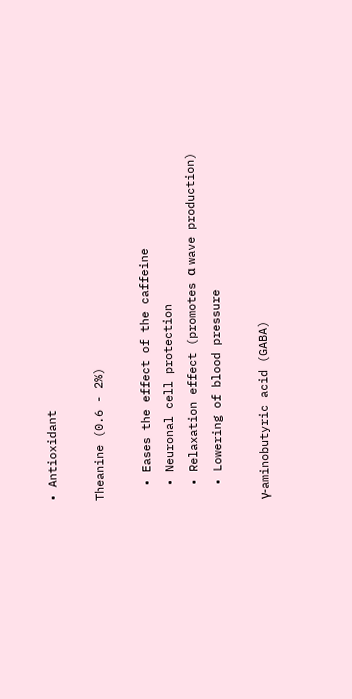• Antioxidant

Theanine (0.6 - 2%)

  • Eases the effect of the caffeine
  • Neuronal cell protection
  • Relaxation effect (promotes α wave production)
  • Lowering of blood pressure

γ-aminobutyric acid (GABA)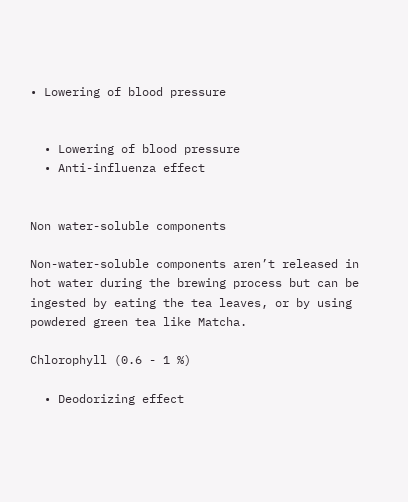• Lowering of blood pressure


  • Lowering of blood pressure
  • Anti-influenza effect


Non water-soluble components

Non-water-soluble components aren’t released in hot water during the brewing process but can be ingested by eating the tea leaves, or by using powdered green tea like Matcha.

Chlorophyll (0.6 - 1 %)

  • Deodorizing effect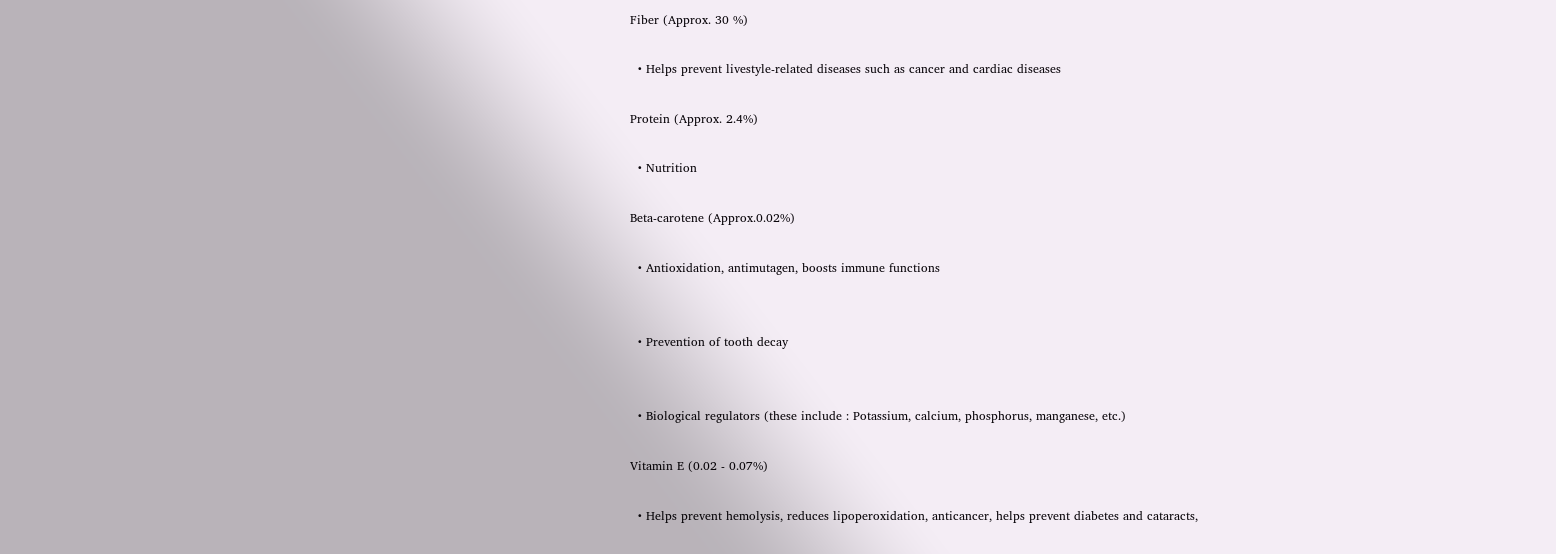Fiber (Approx. 30 %)

  • Helps prevent livestyle-related diseases such as cancer and cardiac diseases

Protein (Approx. 2.4%)

  • Nutrition

Beta-carotene (Approx.0.02%)

  • Antioxidation, antimutagen, boosts immune functions


  • Prevention of tooth decay


  • Biological regulators (these include : Potassium, calcium, phosphorus, manganese, etc.)

Vitamin E (0.02 - 0.07%)

  • Helps prevent hemolysis, reduces lipoperoxidation, anticancer, helps prevent diabetes and cataracts,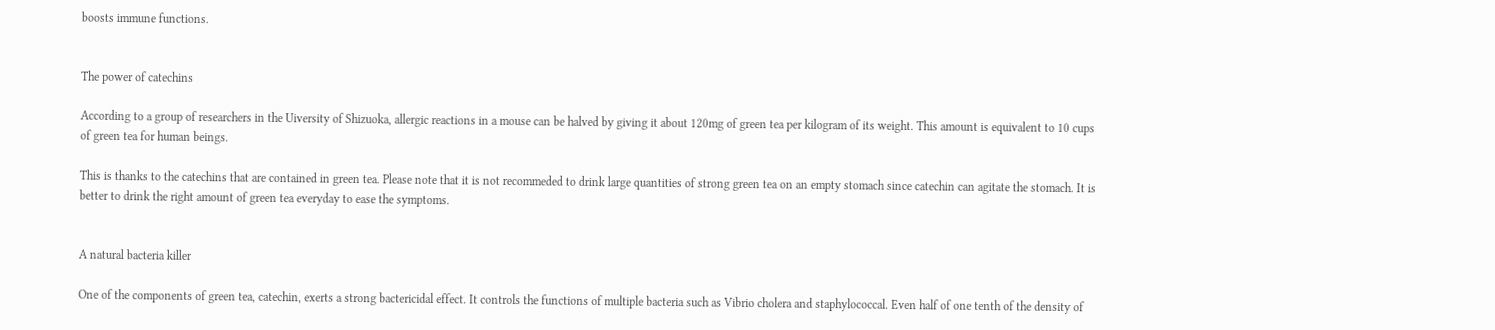boosts immune functions.


The power of catechins

According to a group of researchers in the Uiversity of Shizuoka, allergic reactions in a mouse can be halved by giving it about 120mg of green tea per kilogram of its weight. This amount is equivalent to 10 cups of green tea for human beings.

This is thanks to the catechins that are contained in green tea. Please note that it is not recommeded to drink large quantities of strong green tea on an empty stomach since catechin can agitate the stomach. It is better to drink the right amount of green tea everyday to ease the symptoms.


A natural bacteria killer

One of the components of green tea, catechin, exerts a strong bactericidal effect. It controls the functions of multiple bacteria such as Vibrio cholera and staphylococcal. Even half of one tenth of the density of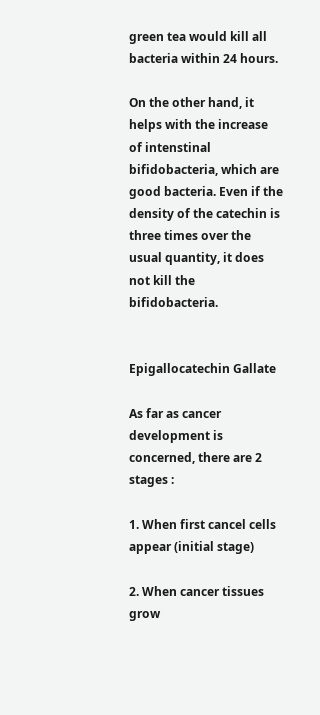green tea would kill all bacteria within 24 hours.

On the other hand, it helps with the increase of intenstinal bifidobacteria, which are good bacteria. Even if the density of the catechin is three times over the usual quantity, it does not kill the bifidobacteria.


Epigallocatechin Gallate

As far as cancer development is concerned, there are 2 stages :

1. When first cancel cells appear (initial stage)

2. When cancer tissues grow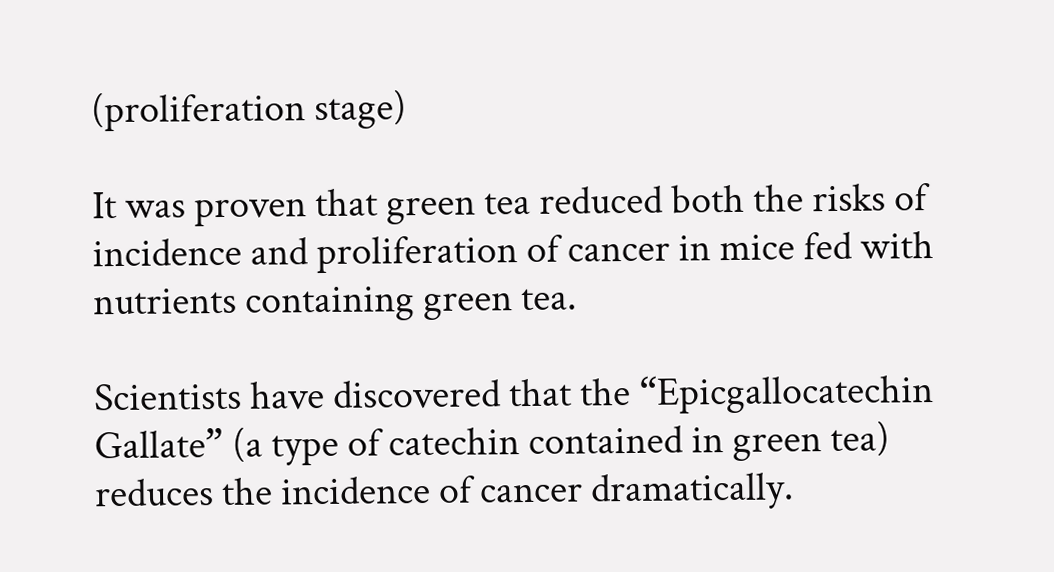(proliferation stage)

It was proven that green tea reduced both the risks of incidence and proliferation of cancer in mice fed with nutrients containing green tea.

Scientists have discovered that the “Epicgallocatechin Gallate” (a type of catechin contained in green tea) reduces the incidence of cancer dramatically.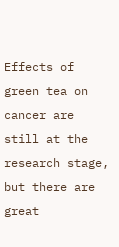Effects of green tea on cancer are still at the research stage, but there are great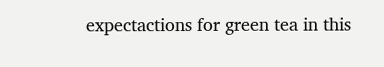expectactions for green tea in this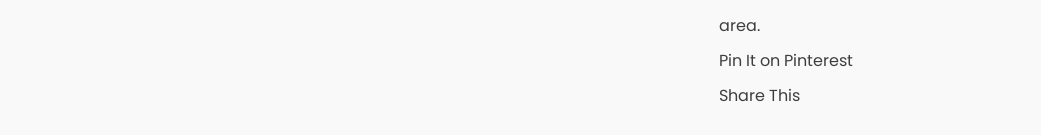area.

Pin It on Pinterest

Share This